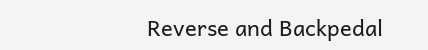Reverse and Backpedal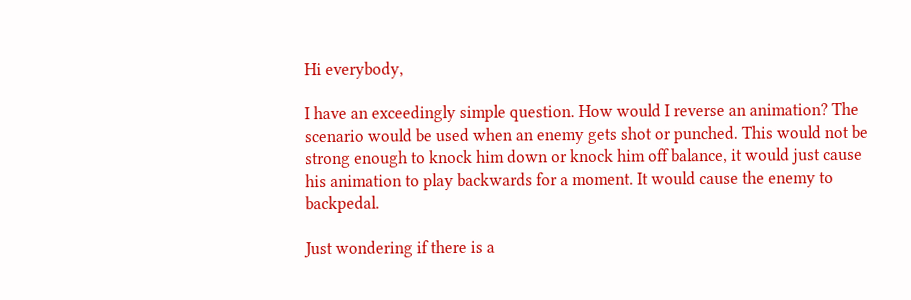Hi everybody,

I have an exceedingly simple question. How would I reverse an animation? The scenario would be used when an enemy gets shot or punched. This would not be strong enough to knock him down or knock him off balance, it would just cause his animation to play backwards for a moment. It would cause the enemy to backpedal.

Just wondering if there is a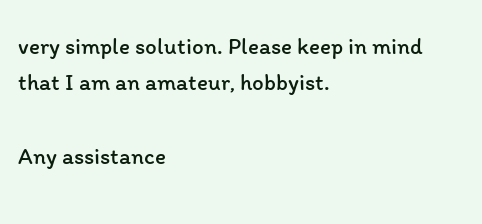very simple solution. Please keep in mind that I am an amateur, hobbyist.

Any assistance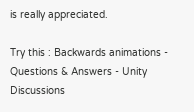is really appreciated.

Try this : Backwards animations - Questions & Answers - Unity Discussions